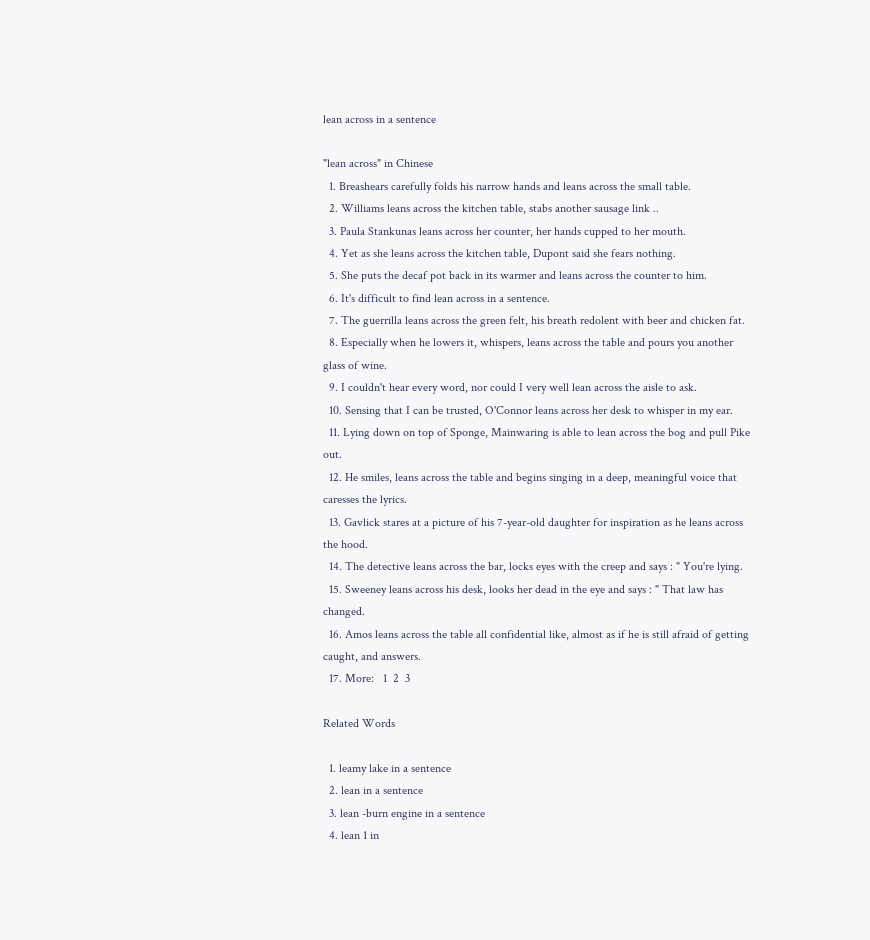lean across in a sentence

"lean across" in Chinese
  1. Breashears carefully folds his narrow hands and leans across the small table.
  2. Williams leans across the kitchen table, stabs another sausage link ..
  3. Paula Stankunas leans across her counter, her hands cupped to her mouth.
  4. Yet as she leans across the kitchen table, Dupont said she fears nothing.
  5. She puts the decaf pot back in its warmer and leans across the counter to him.
  6. It's difficult to find lean across in a sentence.
  7. The guerrilla leans across the green felt, his breath redolent with beer and chicken fat.
  8. Especially when he lowers it, whispers, leans across the table and pours you another glass of wine.
  9. I couldn't hear every word, nor could I very well lean across the aisle to ask.
  10. Sensing that I can be trusted, O'Connor leans across her desk to whisper in my ear.
  11. Lying down on top of Sponge, Mainwaring is able to lean across the bog and pull Pike out.
  12. He smiles, leans across the table and begins singing in a deep, meaningful voice that caresses the lyrics.
  13. Gavlick stares at a picture of his 7-year-old daughter for inspiration as he leans across the hood.
  14. The detective leans across the bar, locks eyes with the creep and says : " You're lying.
  15. Sweeney leans across his desk, looks her dead in the eye and says : " That law has changed.
  16. Amos leans across the table all confidential like, almost as if he is still afraid of getting caught, and answers.
  17. More:   1  2  3

Related Words

  1. leamy lake in a sentence
  2. lean in a sentence
  3. lean -burn engine in a sentence
  4. lean 1 in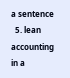a sentence
  5. lean accounting in a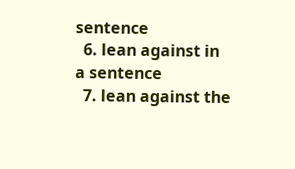sentence
  6. lean against in a sentence
  7. lean against the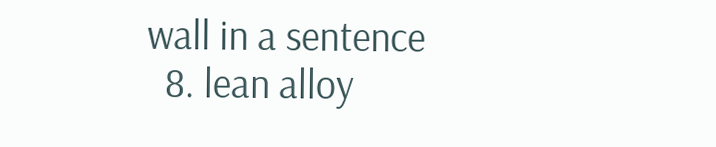wall in a sentence
  8. lean alloy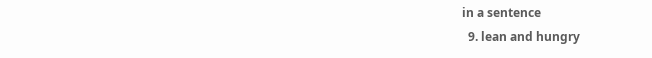in a sentence
  9. lean and hungry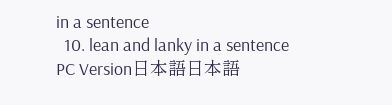in a sentence
  10. lean and lanky in a sentence
PC Version日本語日本語